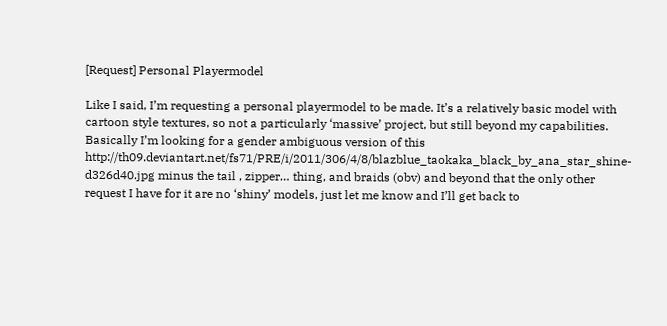[Request] Personal Playermodel

Like I said, I’m requesting a personal playermodel to be made. It’s a relatively basic model with cartoon style textures, so not a particularly ‘massive’ project, but still beyond my capabilities. Basically I’m looking for a gender ambiguous version of this http://th09.deviantart.net/fs71/PRE/i/2011/306/4/8/blazblue_taokaka_black_by_ana_star_shine-d326d40.jpg minus the tail , zipper… thing, and braids (obv) and beyond that the only other request I have for it are no ‘shiny’ models, just let me know and I’ll get back to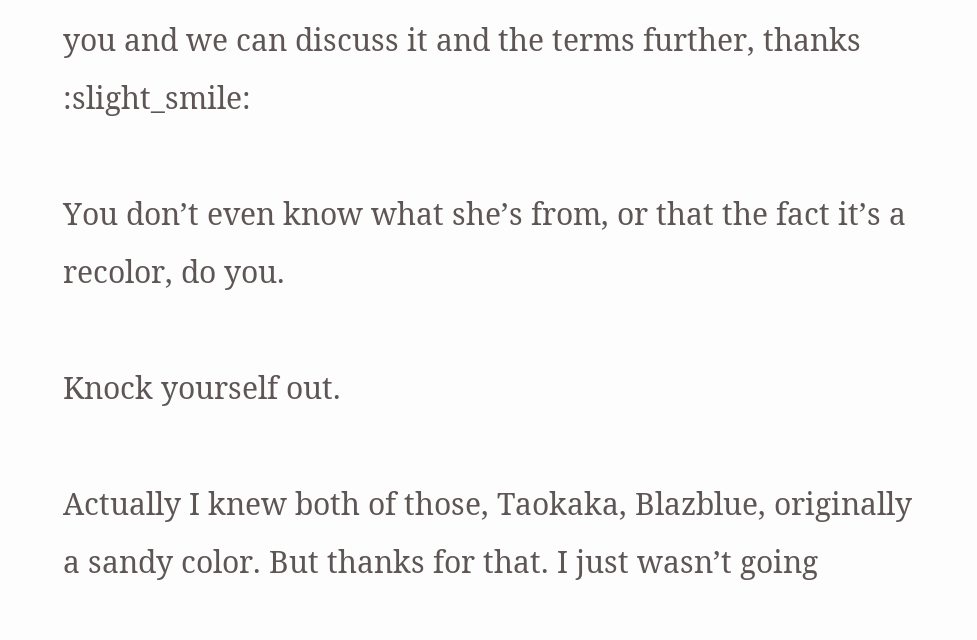you and we can discuss it and the terms further, thanks :slight_smile:

You don’t even know what she’s from, or that the fact it’s a recolor, do you.

Knock yourself out.

Actually I knew both of those, Taokaka, Blazblue, originally a sandy color. But thanks for that. I just wasn’t going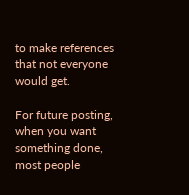to make references that not everyone would get.

For future posting, when you want something done, most people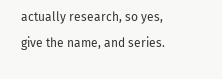actually research, so yes, give the name, and series.